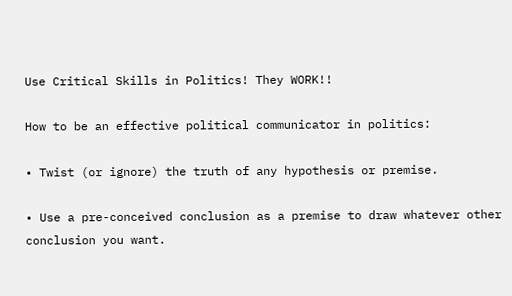Use Critical Skills in Politics! They WORK!!

How to be an effective political communicator in politics:

• Twist (or ignore) the truth of any hypothesis or premise.

• Use a pre-conceived conclusion as a premise to draw whatever other conclusion you want.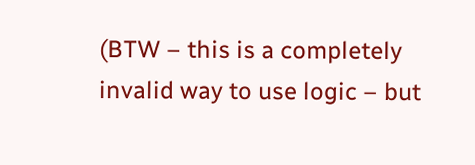(BTW – this is a completely invalid way to use logic – but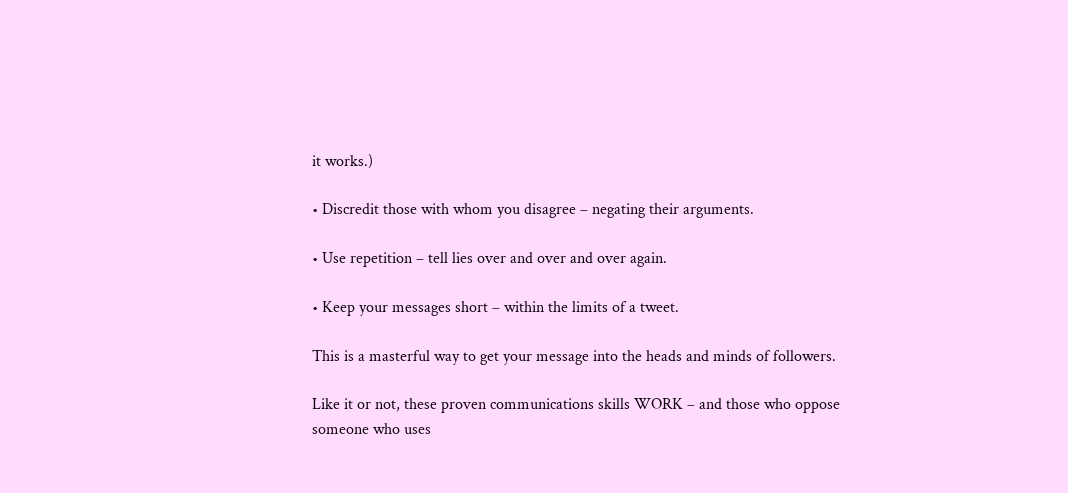it works.)

• Discredit those with whom you disagree – negating their arguments.

• Use repetition – tell lies over and over and over again.

• Keep your messages short – within the limits of a tweet.

This is a masterful way to get your message into the heads and minds of followers.

Like it or not, these proven communications skills WORK – and those who oppose someone who uses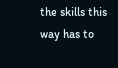the skills this way has to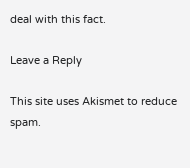deal with this fact.

Leave a Reply

This site uses Akismet to reduce spam.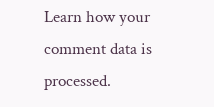Learn how your comment data is processed.